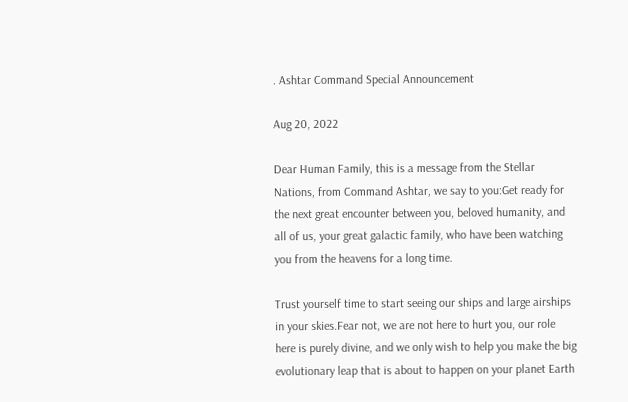. Ashtar Command Special Announcement

Aug 20, 2022

Dear Human Family, this is a message from the Stellar Nations, from Command Ashtar, we say to you:Get ready for the next great encounter between you, beloved humanity, and all of us, your great galactic family, who have been watching you from the heavens for a long time.

Trust yourself time to start seeing our ships and large airships in your skies.Fear not, we are not here to hurt you, our role here is purely divine, and we only wish to help you make the big evolutionary leap that is about to happen on your planet Earth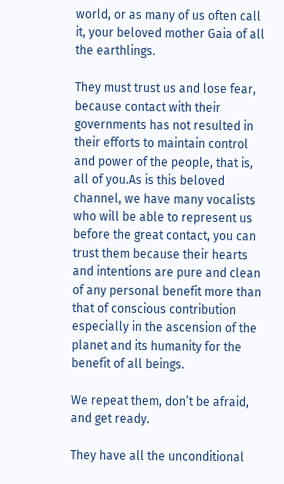world, or as many of us often call it, your beloved mother Gaia of all the earthlings.

They must trust us and lose fear, because contact with their governments has not resulted in their efforts to maintain control and power of the people, that is, all of you.As is this beloved channel, we have many vocalists who will be able to represent us before the great contact, you can trust them because their hearts and intentions are pure and clean of any personal benefit more than that of conscious contribution especially in the ascension of the planet and its humanity for the benefit of all beings.

We repeat them, don’t be afraid, and get ready.

They have all the unconditional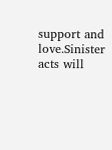support and love.Sinister acts will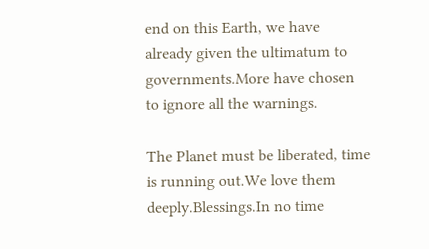end on this Earth, we have already given the ultimatum to governments.More have chosen to ignore all the warnings.

The Planet must be liberated, time is running out.We love them deeply.Blessings.In no time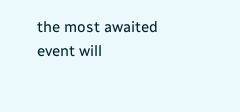the most awaited event will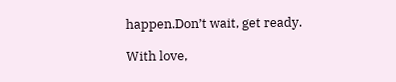happen.Don’t wait, get ready.

With love,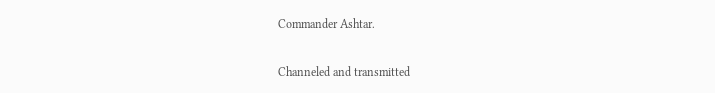Commander Ashtar.

Channeled and transmitted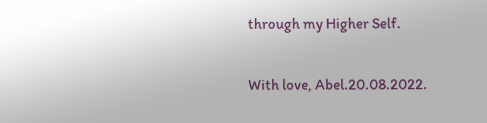through my Higher Self.

With love, Abel.20.08.2022.